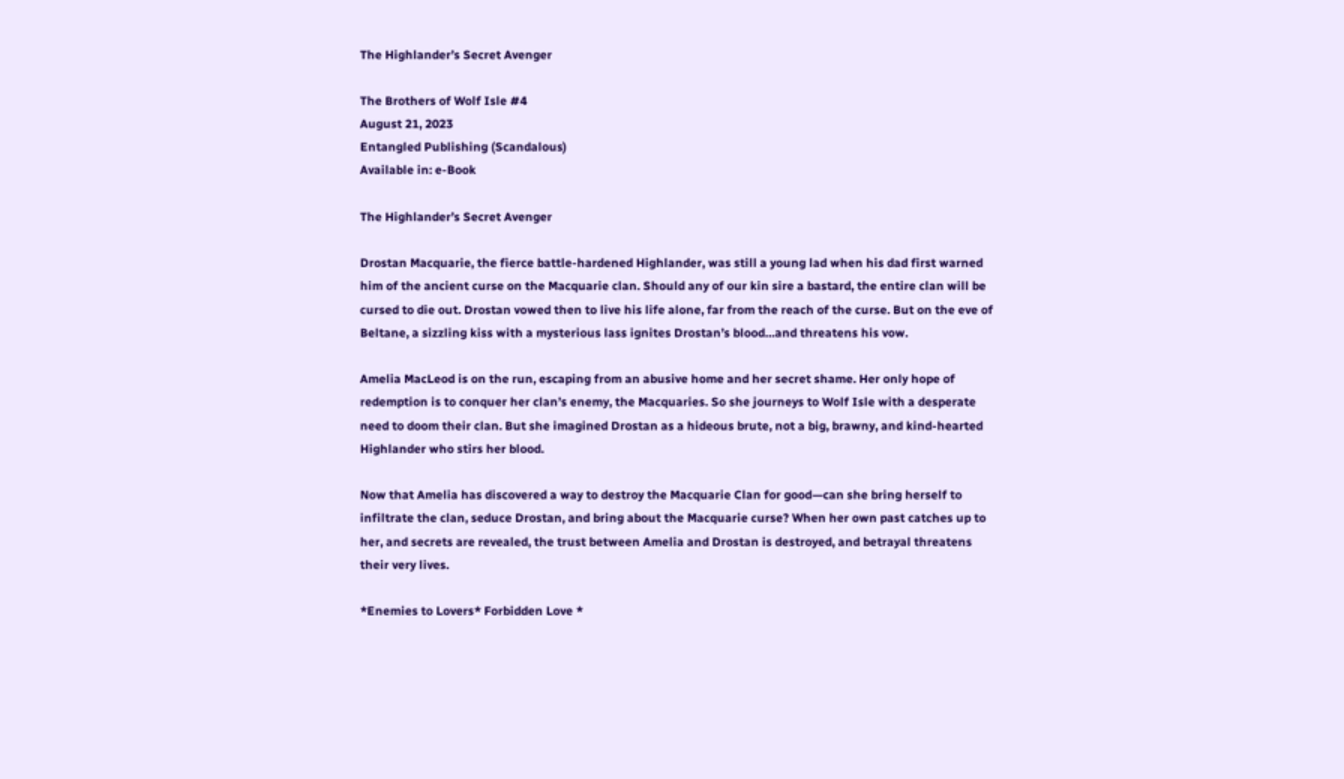The Highlander’s Secret Avenger

The Brothers of Wolf Isle #4
August 21, 2023
Entangled Publishing (Scandalous)
Available in: e-Book

The Highlander’s Secret Avenger

Drostan Macquarie, the fierce battle-hardened Highlander, was still a young lad when his dad first warned him of the ancient curse on the Macquarie clan. Should any of our kin sire a bastard, the entire clan will be cursed to die out. Drostan vowed then to live his life alone, far from the reach of the curse. But on the eve of Beltane, a sizzling kiss with a mysterious lass ignites Drostan’s blood…and threatens his vow.

Amelia MacLeod is on the run, escaping from an abusive home and her secret shame. Her only hope of redemption is to conquer her clan’s enemy, the Macquaries. So she journeys to Wolf Isle with a desperate need to doom their clan. But she imagined Drostan as a hideous brute, not a big, brawny, and kind-hearted Highlander who stirs her blood.

Now that Amelia has discovered a way to destroy the Macquarie Clan for good—can she bring herself to infiltrate the clan, seduce Drostan, and bring about the Macquarie curse? When her own past catches up to her, and secrets are revealed, the trust between Amelia and Drostan is destroyed, and betrayal threatens their very lives.

*Enemies to Lovers* Forbidden Love *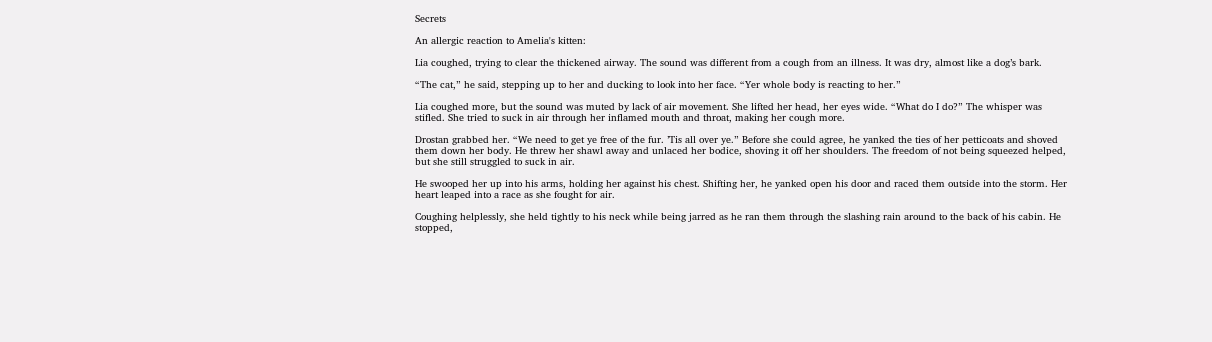Secrets

An allergic reaction to Amelia's kitten:

Lia coughed, trying to clear the thickened airway. The sound was different from a cough from an illness. It was dry, almost like a dog’s bark.

“The cat,” he said, stepping up to her and ducking to look into her face. “Yer whole body is reacting to her.”

Lia coughed more, but the sound was muted by lack of air movement. She lifted her head, her eyes wide. “What do I do?” The whisper was stifled. She tried to suck in air through her inflamed mouth and throat, making her cough more.

Drostan grabbed her. “We need to get ye free of the fur. ’Tis all over ye.” Before she could agree, he yanked the ties of her petticoats and shoved them down her body. He threw her shawl away and unlaced her bodice, shoving it off her shoulders. The freedom of not being squeezed helped, but she still struggled to suck in air.

He swooped her up into his arms, holding her against his chest. Shifting her, he yanked open his door and raced them outside into the storm. Her heart leaped into a race as she fought for air.

Coughing helplessly, she held tightly to his neck while being jarred as he ran them through the slashing rain around to the back of his cabin. He stopped,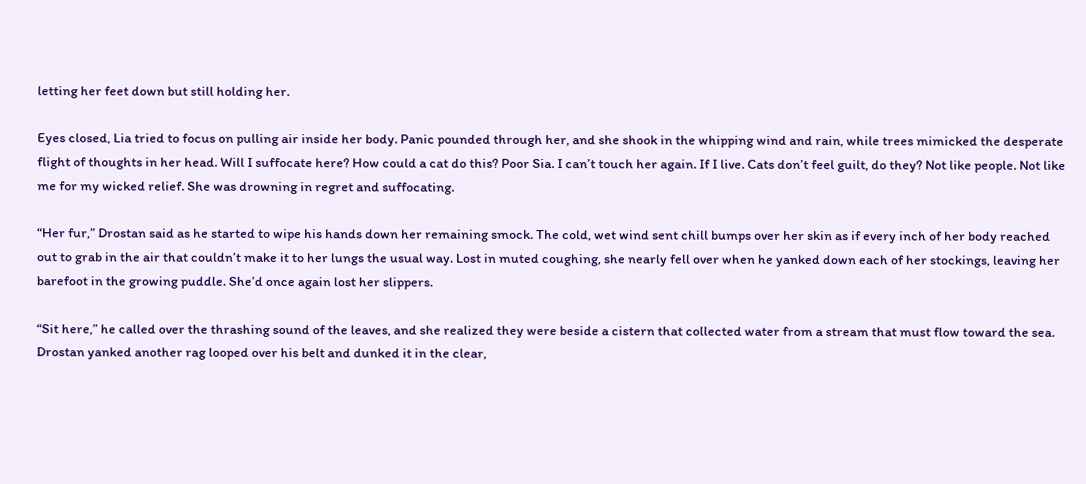letting her feet down but still holding her.

Eyes closed, Lia tried to focus on pulling air inside her body. Panic pounded through her, and she shook in the whipping wind and rain, while trees mimicked the desperate flight of thoughts in her head. Will I suffocate here? How could a cat do this? Poor Sia. I can’t touch her again. If I live. Cats don’t feel guilt, do they? Not like people. Not like me for my wicked relief. She was drowning in regret and suffocating.

“Her fur,” Drostan said as he started to wipe his hands down her remaining smock. The cold, wet wind sent chill bumps over her skin as if every inch of her body reached out to grab in the air that couldn’t make it to her lungs the usual way. Lost in muted coughing, she nearly fell over when he yanked down each of her stockings, leaving her barefoot in the growing puddle. She’d once again lost her slippers.

“Sit here,” he called over the thrashing sound of the leaves, and she realized they were beside a cistern that collected water from a stream that must flow toward the sea. Drostan yanked another rag looped over his belt and dunked it in the clear,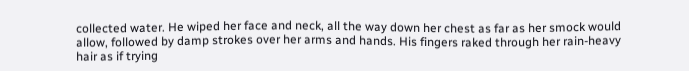collected water. He wiped her face and neck, all the way down her chest as far as her smock would allow, followed by damp strokes over her arms and hands. His fingers raked through her rain-heavy hair as if trying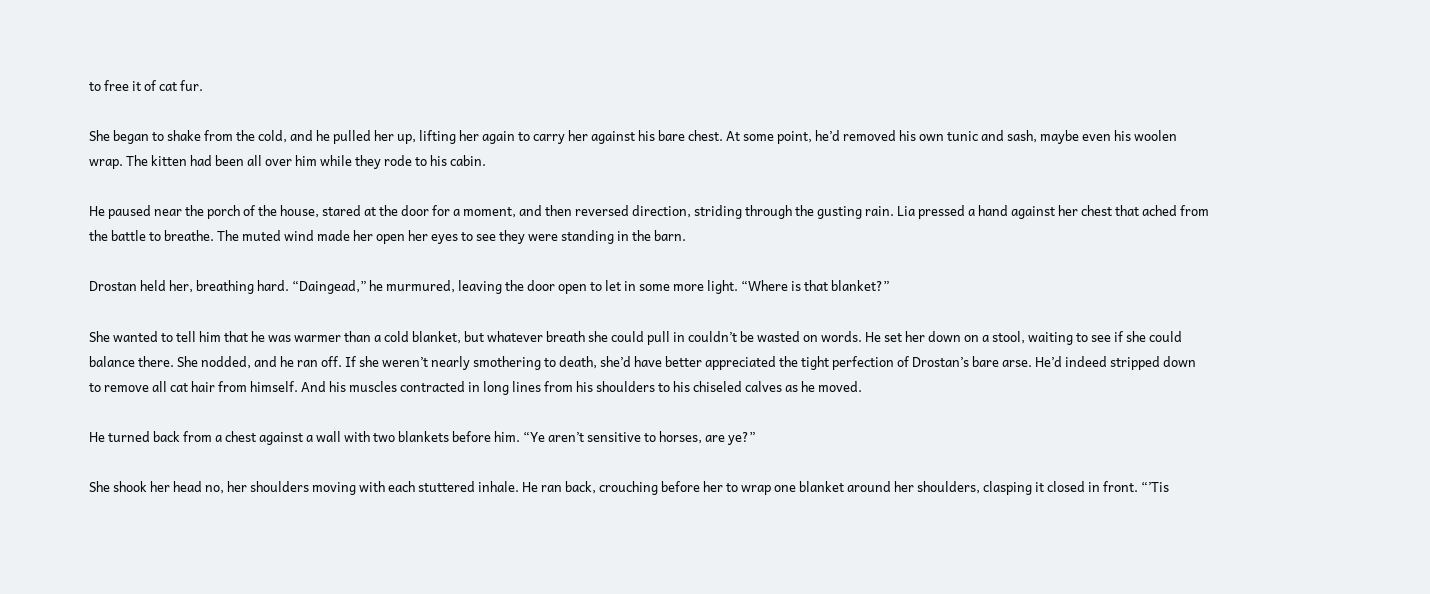to free it of cat fur.

She began to shake from the cold, and he pulled her up, lifting her again to carry her against his bare chest. At some point, he’d removed his own tunic and sash, maybe even his woolen wrap. The kitten had been all over him while they rode to his cabin.

He paused near the porch of the house, stared at the door for a moment, and then reversed direction, striding through the gusting rain. Lia pressed a hand against her chest that ached from the battle to breathe. The muted wind made her open her eyes to see they were standing in the barn.

Drostan held her, breathing hard. “Daingead,” he murmured, leaving the door open to let in some more light. “Where is that blanket?”

She wanted to tell him that he was warmer than a cold blanket, but whatever breath she could pull in couldn’t be wasted on words. He set her down on a stool, waiting to see if she could balance there. She nodded, and he ran off. If she weren’t nearly smothering to death, she’d have better appreciated the tight perfection of Drostan’s bare arse. He’d indeed stripped down to remove all cat hair from himself. And his muscles contracted in long lines from his shoulders to his chiseled calves as he moved.

He turned back from a chest against a wall with two blankets before him. “Ye aren’t sensitive to horses, are ye?”

She shook her head no, her shoulders moving with each stuttered inhale. He ran back, crouching before her to wrap one blanket around her shoulders, clasping it closed in front. “’Tis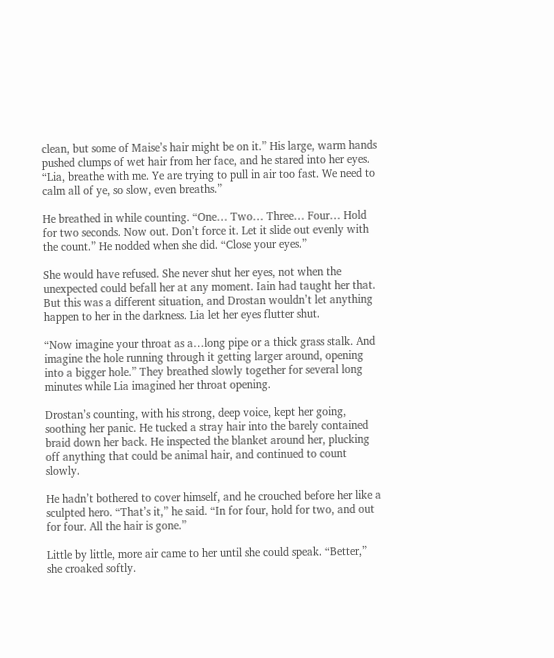clean, but some of Maise’s hair might be on it.” His large, warm hands pushed clumps of wet hair from her face, and he stared into her eyes. “Lia, breathe with me. Ye are trying to pull in air too fast. We need to calm all of ye, so slow, even breaths.”

He breathed in while counting. “One… Two… Three… Four… Hold for two seconds. Now out. Don’t force it. Let it slide out evenly with the count.” He nodded when she did. “Close your eyes.”

She would have refused. She never shut her eyes, not when the unexpected could befall her at any moment. Iain had taught her that. But this was a different situation, and Drostan wouldn’t let anything happen to her in the darkness. Lia let her eyes flutter shut.

“Now imagine your throat as a…long pipe or a thick grass stalk. And imagine the hole running through it getting larger around, opening into a bigger hole.” They breathed slowly together for several long minutes while Lia imagined her throat opening.

Drostan’s counting, with his strong, deep voice, kept her going, soothing her panic. He tucked a stray hair into the barely contained braid down her back. He inspected the blanket around her, plucking off anything that could be animal hair, and continued to count slowly.

He hadn’t bothered to cover himself, and he crouched before her like a sculpted hero. “That’s it,” he said. “In for four, hold for two, and out for four. All the hair is gone.”

Little by little, more air came to her until she could speak. “Better,” she croaked softly.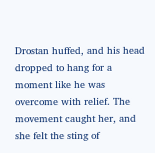Drostan huffed, and his head dropped to hang for a moment like he was overcome with relief. The movement caught her, and she felt the sting of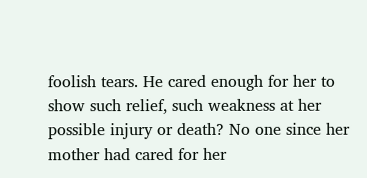foolish tears. He cared enough for her to show such relief, such weakness at her possible injury or death? No one since her mother had cared for her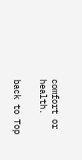comfort or health.

back to Top